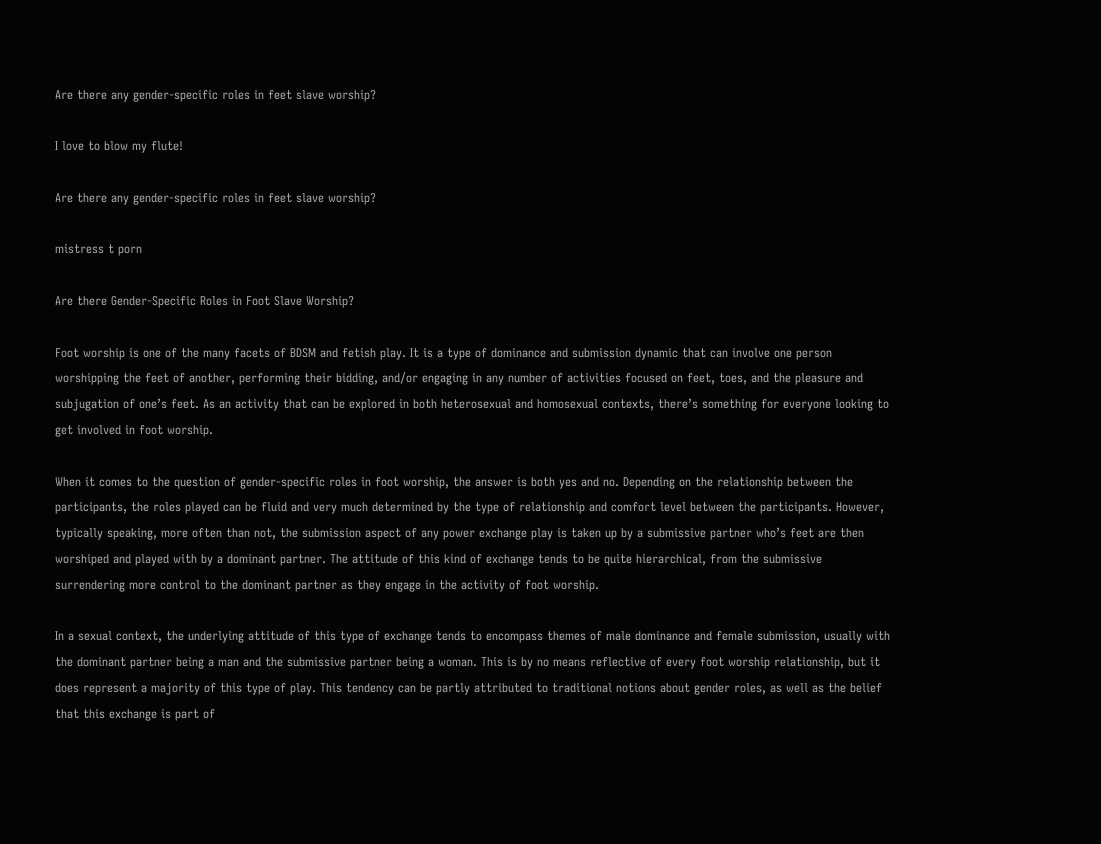Are there any gender-specific roles in feet slave worship?

I love to blow my flute!

Are there any gender-specific roles in feet slave worship?

mistress t porn

Are there Gender-Specific Roles in Foot Slave Worship?

Foot worship is one of the many facets of BDSM and fetish play. It is a type of dominance and submission dynamic that can involve one person worshipping the feet of another, performing their bidding, and/or engaging in any number of activities focused on feet, toes, and the pleasure and subjugation of one’s feet. As an activity that can be explored in both heterosexual and homosexual contexts, there’s something for everyone looking to get involved in foot worship.

When it comes to the question of gender-specific roles in foot worship, the answer is both yes and no. Depending on the relationship between the participants, the roles played can be fluid and very much determined by the type of relationship and comfort level between the participants. However, typically speaking, more often than not, the submission aspect of any power exchange play is taken up by a submissive partner who’s feet are then worshiped and played with by a dominant partner. The attitude of this kind of exchange tends to be quite hierarchical, from the submissive surrendering more control to the dominant partner as they engage in the activity of foot worship.

In a sexual context, the underlying attitude of this type of exchange tends to encompass themes of male dominance and female submission, usually with the dominant partner being a man and the submissive partner being a woman. This is by no means reflective of every foot worship relationship, but it does represent a majority of this type of play. This tendency can be partly attributed to traditional notions about gender roles, as well as the belief that this exchange is part of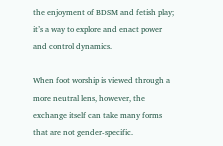the enjoyment of BDSM and fetish play; it’s a way to explore and enact power and control dynamics.

When foot worship is viewed through a more neutral lens, however, the exchange itself can take many forms that are not gender-specific.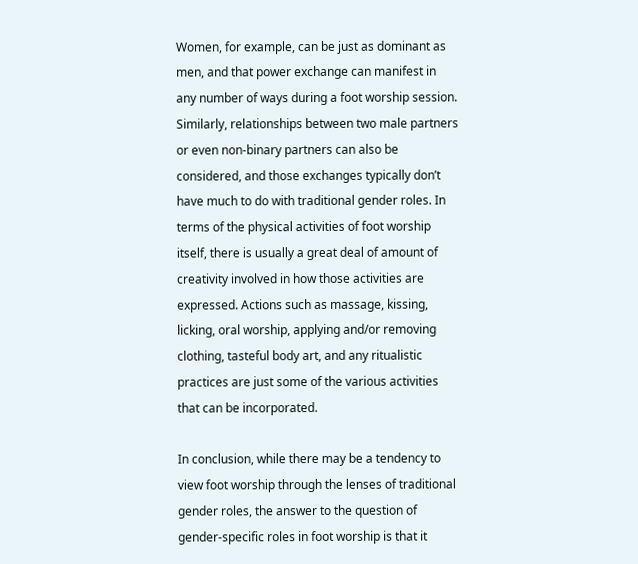Women, for example, can be just as dominant as men, and that power exchange can manifest in any number of ways during a foot worship session. Similarly, relationships between two male partners or even non-binary partners can also be considered, and those exchanges typically don’t have much to do with traditional gender roles. In terms of the physical activities of foot worship itself, there is usually a great deal of amount of creativity involved in how those activities are expressed. Actions such as massage, kissing, licking, oral worship, applying and/or removing clothing, tasteful body art, and any ritualistic practices are just some of the various activities that can be incorporated.

In conclusion, while there may be a tendency to view foot worship through the lenses of traditional gender roles, the answer to the question of gender-specific roles in foot worship is that it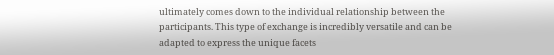ultimately comes down to the individual relationship between the participants. This type of exchange is incredibly versatile and can be adapted to express the unique facets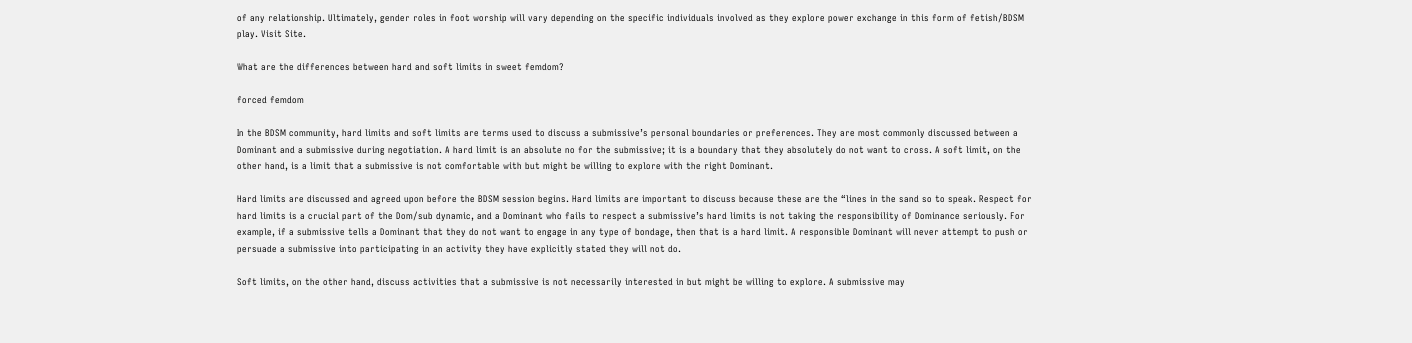of any relationship. Ultimately, gender roles in foot worship will vary depending on the specific individuals involved as they explore power exchange in this form of fetish/BDSM play. Visit Site.

What are the differences between hard and soft limits in sweet femdom?

forced femdom

In the BDSM community, hard limits and soft limits are terms used to discuss a submissive’s personal boundaries or preferences. They are most commonly discussed between a Dominant and a submissive during negotiation. A hard limit is an absolute no for the submissive; it is a boundary that they absolutely do not want to cross. A soft limit, on the other hand, is a limit that a submissive is not comfortable with but might be willing to explore with the right Dominant.

Hard limits are discussed and agreed upon before the BDSM session begins. Hard limits are important to discuss because these are the “lines in the sand so to speak. Respect for hard limits is a crucial part of the Dom/sub dynamic, and a Dominant who fails to respect a submissive’s hard limits is not taking the responsibility of Dominance seriously. For example, if a submissive tells a Dominant that they do not want to engage in any type of bondage, then that is a hard limit. A responsible Dominant will never attempt to push or persuade a submissive into participating in an activity they have explicitly stated they will not do.

Soft limits, on the other hand, discuss activities that a submissive is not necessarily interested in but might be willing to explore. A submissive may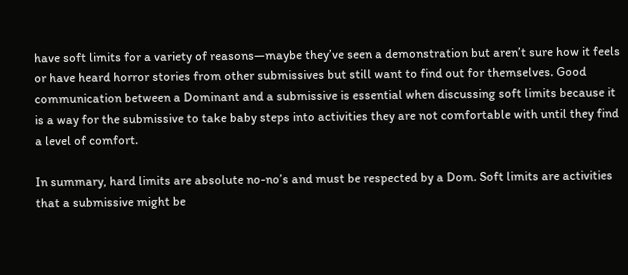have soft limits for a variety of reasons—maybe they’ve seen a demonstration but aren’t sure how it feels or have heard horror stories from other submissives but still want to find out for themselves. Good communication between a Dominant and a submissive is essential when discussing soft limits because it is a way for the submissive to take baby steps into activities they are not comfortable with until they find a level of comfort.

In summary, hard limits are absolute no-no’s and must be respected by a Dom. Soft limits are activities that a submissive might be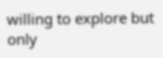willing to explore but only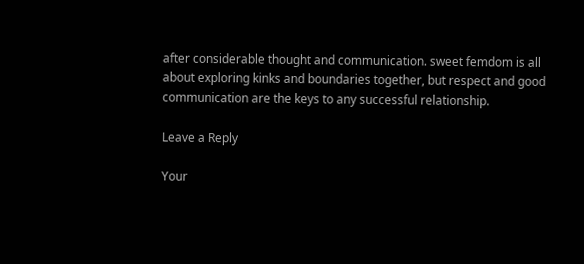after considerable thought and communication. sweet femdom is all about exploring kinks and boundaries together, but respect and good communication are the keys to any successful relationship.

Leave a Reply

Your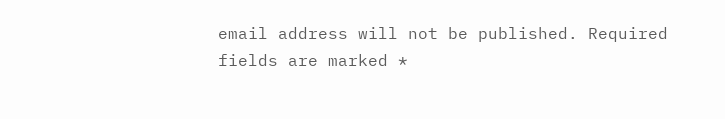email address will not be published. Required fields are marked *